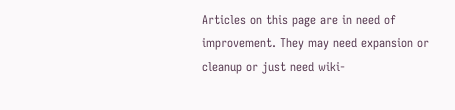Articles on this page are in need of improvement. They may need expansion or cleanup or just need wiki-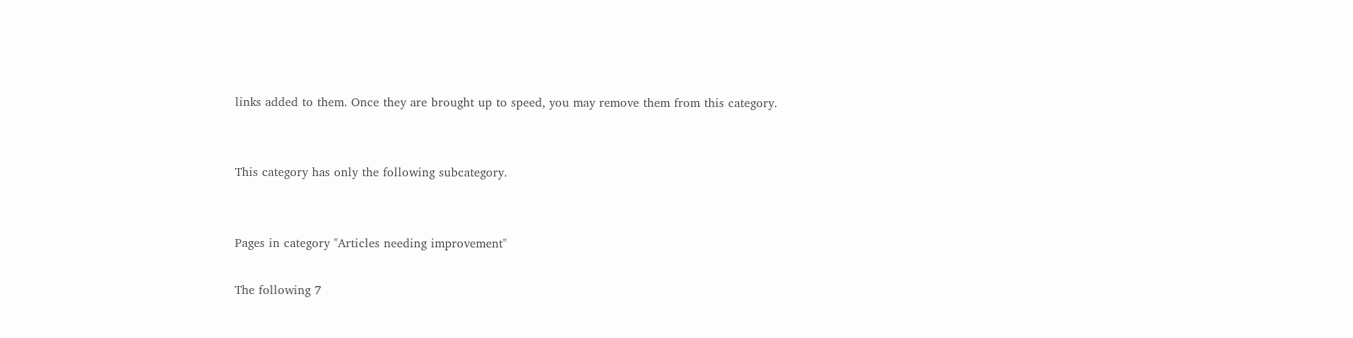links added to them. Once they are brought up to speed, you may remove them from this category.


This category has only the following subcategory.


Pages in category "Articles needing improvement"

The following 7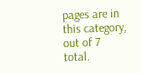pages are in this category, out of 7 total.